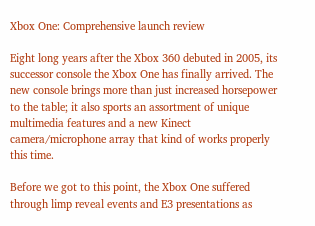Xbox One: Comprehensive launch review

Eight long years after the Xbox 360 debuted in 2005, its successor console the Xbox One has finally arrived. The new console brings more than just increased horsepower to the table; it also sports an assortment of unique multimedia features and a new Kinect camera/microphone array that kind of works properly this time.

Before we got to this point, the Xbox One suffered through limp reveal events and E3 presentations as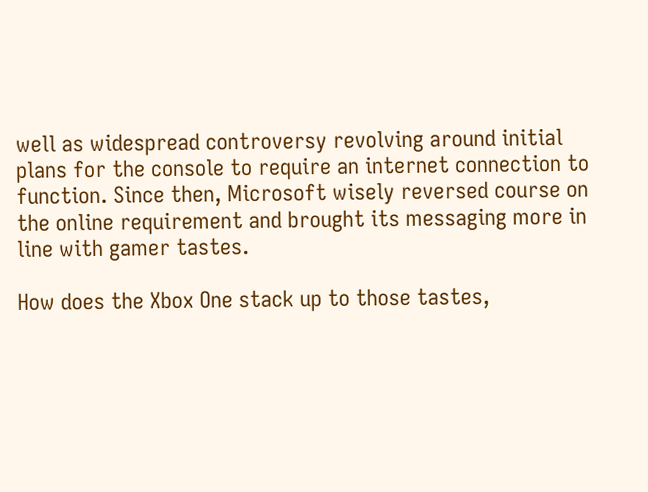well as widespread controversy revolving around initial plans for the console to require an internet connection to function. Since then, Microsoft wisely reversed course on the online requirement and brought its messaging more in line with gamer tastes.

How does the Xbox One stack up to those tastes,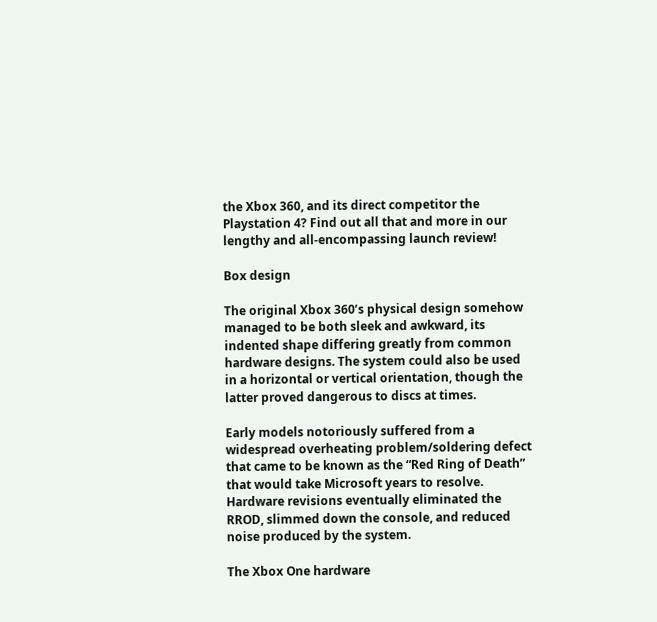the Xbox 360, and its direct competitor the Playstation 4? Find out all that and more in our lengthy and all-encompassing launch review!

Box design

The original Xbox 360’s physical design somehow managed to be both sleek and awkward, its indented shape differing greatly from common hardware designs. The system could also be used in a horizontal or vertical orientation, though the latter proved dangerous to discs at times.

Early models notoriously suffered from a widespread overheating problem/soldering defect that came to be known as the “Red Ring of Death” that would take Microsoft years to resolve. Hardware revisions eventually eliminated the RROD, slimmed down the console, and reduced noise produced by the system.

The Xbox One hardware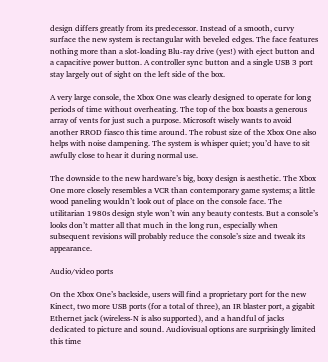design differs greatly from its predecessor. Instead of a smooth, curvy surface the new system is rectangular with beveled edges. The face features nothing more than a slot-loading Blu-ray drive (yes!) with eject button and a capacitive power button. A controller sync button and a single USB 3 port stay largely out of sight on the left side of the box.

A very large console, the Xbox One was clearly designed to operate for long periods of time without overheating. The top of the box boasts a generous array of vents for just such a purpose. Microsoft wisely wants to avoid another RROD fiasco this time around. The robust size of the Xbox One also helps with noise dampening. The system is whisper quiet; you’d have to sit awfully close to hear it during normal use.

The downside to the new hardware’s big, boxy design is aesthetic. The Xbox One more closely resembles a VCR than contemporary game systems; a little wood paneling wouldn’t look out of place on the console face. The utilitarian 1980s design style won’t win any beauty contests. But a console’s looks don’t matter all that much in the long run, especially when subsequent revisions will probably reduce the console’s size and tweak its appearance.

Audio/video ports

On the Xbox One’s backside, users will find a proprietary port for the new Kinect, two more USB ports (for a total of three), an IR blaster port, a gigabit Ethernet jack (wireless-N is also supported), and a handful of jacks dedicated to picture and sound. Audiovisual options are surprisingly limited this time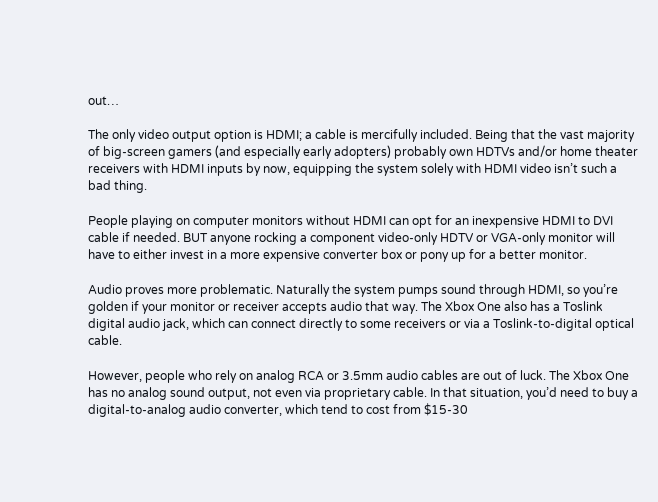out…

The only video output option is HDMI; a cable is mercifully included. Being that the vast majority of big-screen gamers (and especially early adopters) probably own HDTVs and/or home theater receivers with HDMI inputs by now, equipping the system solely with HDMI video isn’t such a bad thing.

People playing on computer monitors without HDMI can opt for an inexpensive HDMI to DVI cable if needed. BUT anyone rocking a component video-only HDTV or VGA-only monitor will have to either invest in a more expensive converter box or pony up for a better monitor.

Audio proves more problematic. Naturally the system pumps sound through HDMI, so you’re golden if your monitor or receiver accepts audio that way. The Xbox One also has a Toslink digital audio jack, which can connect directly to some receivers or via a Toslink-to-digital optical cable.

However, people who rely on analog RCA or 3.5mm audio cables are out of luck. The Xbox One has no analog sound output, not even via proprietary cable. In that situation, you’d need to buy a digital-to-analog audio converter, which tend to cost from $15-30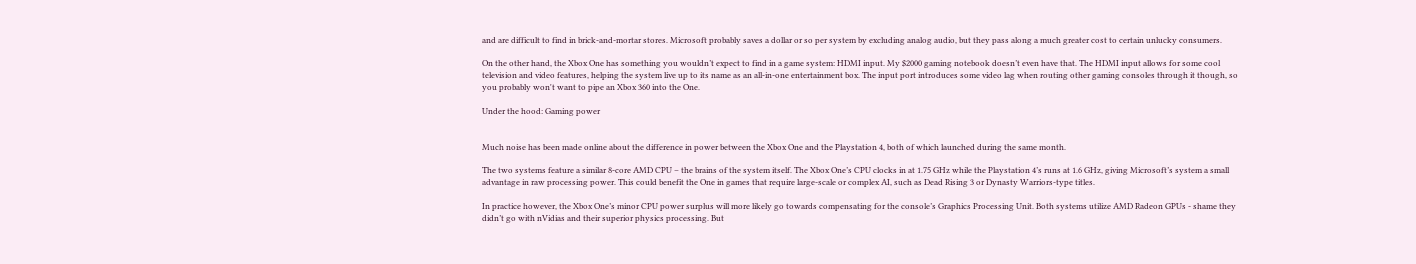and are difficult to find in brick-and-mortar stores. Microsoft probably saves a dollar or so per system by excluding analog audio, but they pass along a much greater cost to certain unlucky consumers.

On the other hand, the Xbox One has something you wouldn’t expect to find in a game system: HDMI input. My $2000 gaming notebook doesn’t even have that. The HDMI input allows for some cool television and video features, helping the system live up to its name as an all-in-one entertainment box. The input port introduces some video lag when routing other gaming consoles through it though, so you probably won't want to pipe an Xbox 360 into the One.

Under the hood: Gaming power


Much noise has been made online about the difference in power between the Xbox One and the Playstation 4, both of which launched during the same month.

The two systems feature a similar 8-core AMD CPU – the brains of the system itself. The Xbox One’s CPU clocks in at 1.75 GHz while the Playstation 4’s runs at 1.6 GHz, giving Microsoft’s system a small advantage in raw processing power. This could benefit the One in games that require large-scale or complex AI, such as Dead Rising 3 or Dynasty Warriors-type titles.

In practice however, the Xbox One’s minor CPU power surplus will more likely go towards compensating for the console’s Graphics Processing Unit. Both systems utilize AMD Radeon GPUs - shame they didn’t go with nVidias and their superior physics processing. But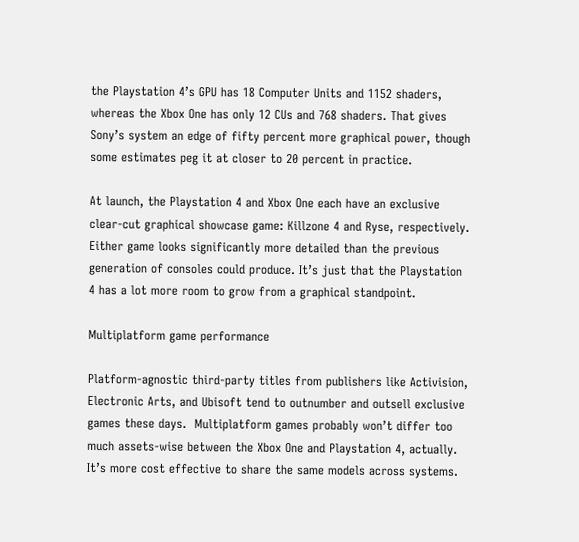the Playstation 4’s GPU has 18 Computer Units and 1152 shaders, whereas the Xbox One has only 12 CUs and 768 shaders. That gives Sony’s system an edge of fifty percent more graphical power, though some estimates peg it at closer to 20 percent in practice.

At launch, the Playstation 4 and Xbox One each have an exclusive clear-cut graphical showcase game: Killzone 4 and Ryse, respectively. Either game looks significantly more detailed than the previous generation of consoles could produce. It’s just that the Playstation 4 has a lot more room to grow from a graphical standpoint.

Multiplatform game performance

Platform-agnostic third-party titles from publishers like Activision, Electronic Arts, and Ubisoft tend to outnumber and outsell exclusive games these days.  Multiplatform games probably won’t differ too much assets-wise between the Xbox One and Playstation 4, actually. It’s more cost effective to share the same models across systems.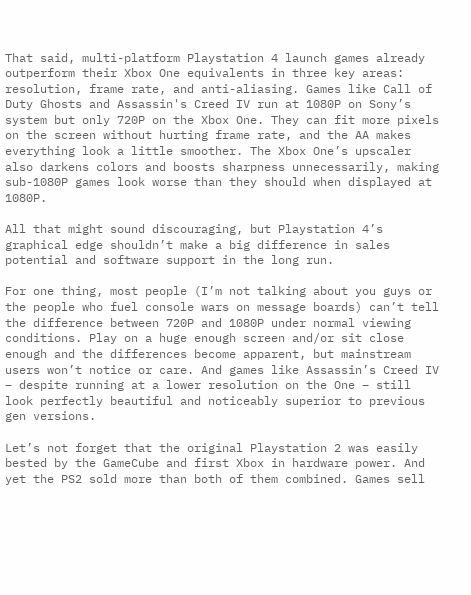That said, multi-platform Playstation 4 launch games already outperform their Xbox One equivalents in three key areas: resolution, frame rate, and anti-aliasing. Games like Call of Duty Ghosts and Assassin's Creed IV run at 1080P on Sony’s system but only 720P on the Xbox One. They can fit more pixels on the screen without hurting frame rate, and the AA makes everything look a little smoother. The Xbox One’s upscaler also darkens colors and boosts sharpness unnecessarily, making sub-1080P games look worse than they should when displayed at 1080P.

All that might sound discouraging, but Playstation 4’s graphical edge shouldn’t make a big difference in sales potential and software support in the long run.

For one thing, most people (I’m not talking about you guys or the people who fuel console wars on message boards) can’t tell the difference between 720P and 1080P under normal viewing conditions. Play on a huge enough screen and/or sit close enough and the differences become apparent, but mainstream users won’t notice or care. And games like Assassin’s Creed IV – despite running at a lower resolution on the One – still look perfectly beautiful and noticeably superior to previous gen versions.

Let’s not forget that the original Playstation 2 was easily bested by the GameCube and first Xbox in hardware power. And yet the PS2 sold more than both of them combined. Games sell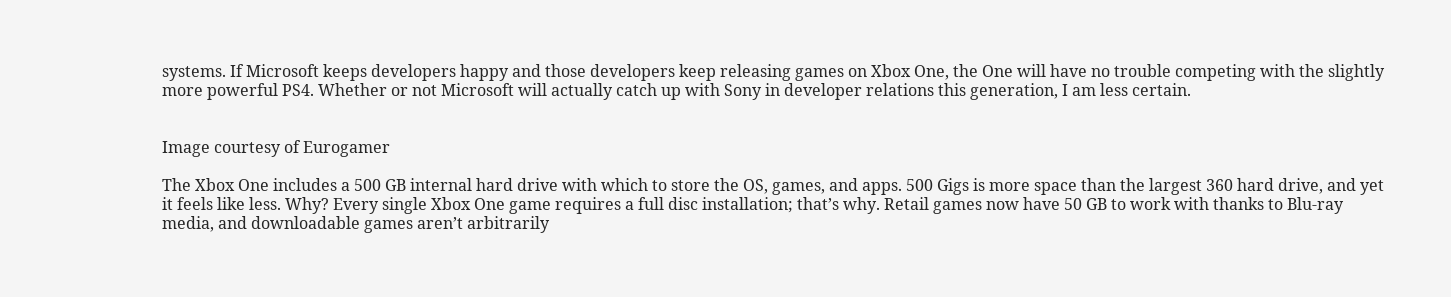systems. If Microsoft keeps developers happy and those developers keep releasing games on Xbox One, the One will have no trouble competing with the slightly more powerful PS4. Whether or not Microsoft will actually catch up with Sony in developer relations this generation, I am less certain.


Image courtesy of Eurogamer

The Xbox One includes a 500 GB internal hard drive with which to store the OS, games, and apps. 500 Gigs is more space than the largest 360 hard drive, and yet it feels like less. Why? Every single Xbox One game requires a full disc installation; that’s why. Retail games now have 50 GB to work with thanks to Blu-ray media, and downloadable games aren’t arbitrarily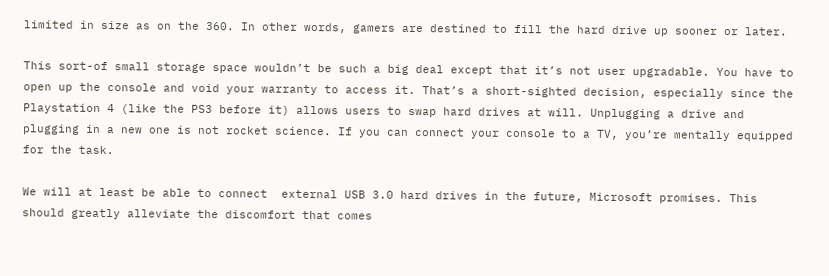limited in size as on the 360. In other words, gamers are destined to fill the hard drive up sooner or later.

This sort-of small storage space wouldn’t be such a big deal except that it’s not user upgradable. You have to open up the console and void your warranty to access it. That’s a short-sighted decision, especially since the Playstation 4 (like the PS3 before it) allows users to swap hard drives at will. Unplugging a drive and plugging in a new one is not rocket science. If you can connect your console to a TV, you’re mentally equipped for the task.

We will at least be able to connect  external USB 3.0 hard drives in the future, Microsoft promises. This should greatly alleviate the discomfort that comes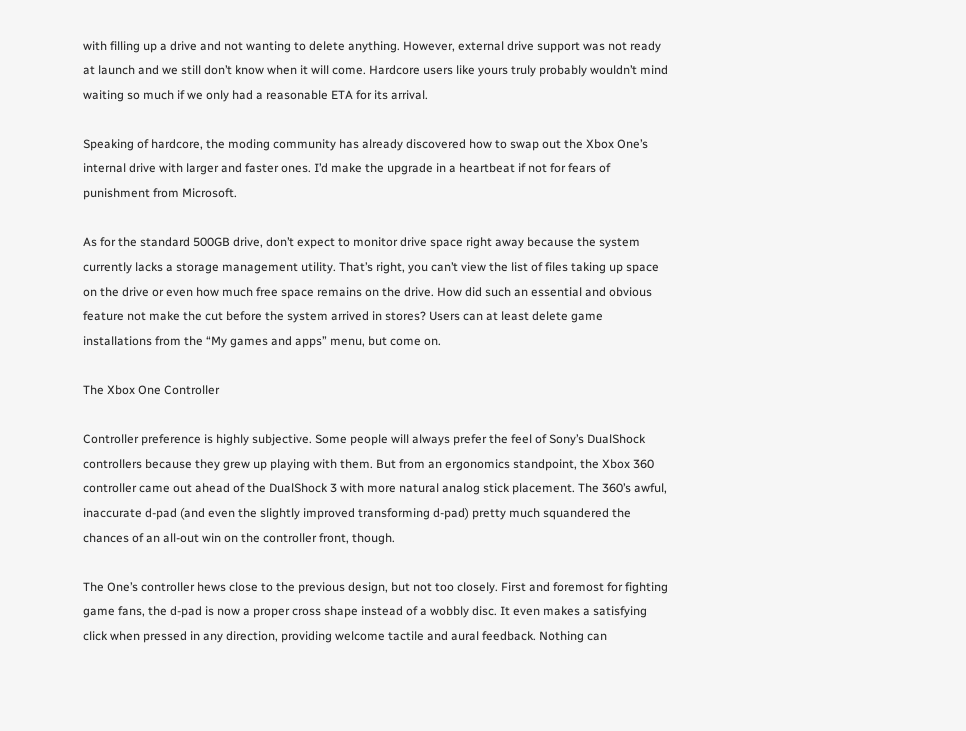with filling up a drive and not wanting to delete anything. However, external drive support was not ready at launch and we still don’t know when it will come. Hardcore users like yours truly probably wouldn’t mind waiting so much if we only had a reasonable ETA for its arrival.

Speaking of hardcore, the moding community has already discovered how to swap out the Xbox One’s internal drive with larger and faster ones. I’d make the upgrade in a heartbeat if not for fears of punishment from Microsoft.

As for the standard 500GB drive, don’t expect to monitor drive space right away because the system currently lacks a storage management utility. That’s right, you can’t view the list of files taking up space on the drive or even how much free space remains on the drive. How did such an essential and obvious feature not make the cut before the system arrived in stores? Users can at least delete game installations from the “My games and apps” menu, but come on.

The Xbox One Controller

Controller preference is highly subjective. Some people will always prefer the feel of Sony’s DualShock controllers because they grew up playing with them. But from an ergonomics standpoint, the Xbox 360 controller came out ahead of the DualShock 3 with more natural analog stick placement. The 360’s awful, inaccurate d-pad (and even the slightly improved transforming d-pad) pretty much squandered the chances of an all-out win on the controller front, though.

The One’s controller hews close to the previous design, but not too closely. First and foremost for fighting game fans, the d-pad is now a proper cross shape instead of a wobbly disc. It even makes a satisfying click when pressed in any direction, providing welcome tactile and aural feedback. Nothing can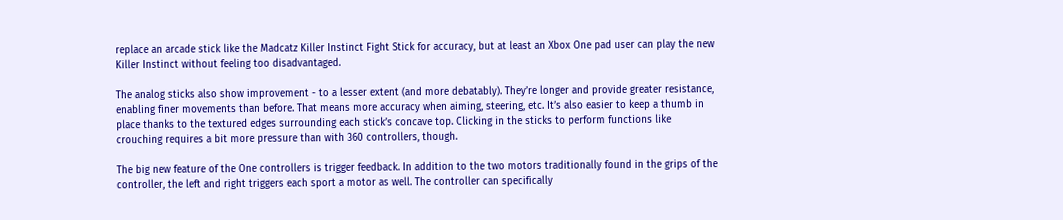replace an arcade stick like the Madcatz Killer Instinct Fight Stick for accuracy, but at least an Xbox One pad user can play the new Killer Instinct without feeling too disadvantaged.

The analog sticks also show improvement - to a lesser extent (and more debatably). They’re longer and provide greater resistance, enabling finer movements than before. That means more accuracy when aiming, steering, etc. It’s also easier to keep a thumb in place thanks to the textured edges surrounding each stick’s concave top. Clicking in the sticks to perform functions like crouching requires a bit more pressure than with 360 controllers, though.

The big new feature of the One controllers is trigger feedback. In addition to the two motors traditionally found in the grips of the controller, the left and right triggers each sport a motor as well. The controller can specifically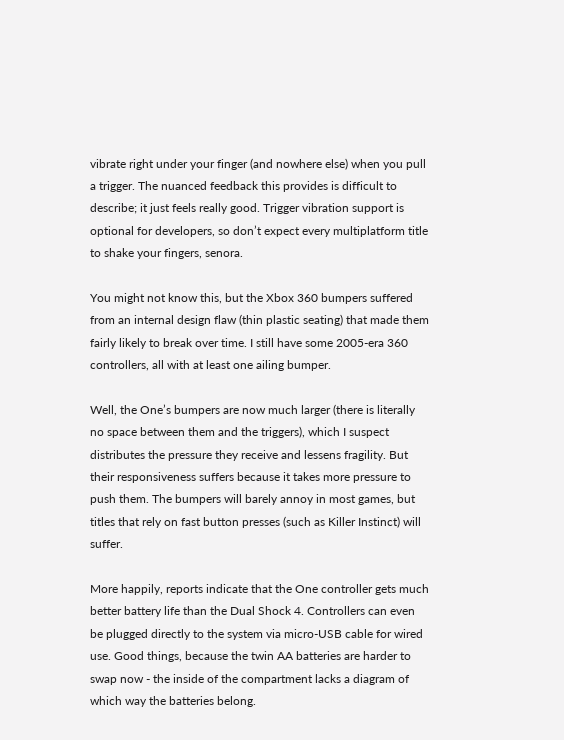vibrate right under your finger (and nowhere else) when you pull a trigger. The nuanced feedback this provides is difficult to describe; it just feels really good. Trigger vibration support is optional for developers, so don’t expect every multiplatform title to shake your fingers, senora.

You might not know this, but the Xbox 360 bumpers suffered from an internal design flaw (thin plastic seating) that made them fairly likely to break over time. I still have some 2005-era 360 controllers, all with at least one ailing bumper.

Well, the One’s bumpers are now much larger (there is literally no space between them and the triggers), which I suspect distributes the pressure they receive and lessens fragility. But their responsiveness suffers because it takes more pressure to push them. The bumpers will barely annoy in most games, but titles that rely on fast button presses (such as Killer Instinct) will suffer.

More happily, reports indicate that the One controller gets much better battery life than the Dual Shock 4. Controllers can even be plugged directly to the system via micro-USB cable for wired use. Good things, because the twin AA batteries are harder to swap now - the inside of the compartment lacks a diagram of which way the batteries belong.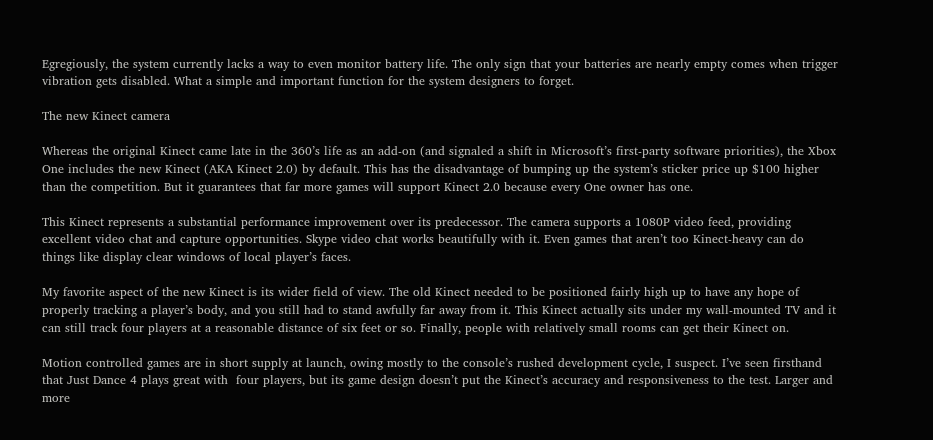Egregiously, the system currently lacks a way to even monitor battery life. The only sign that your batteries are nearly empty comes when trigger vibration gets disabled. What a simple and important function for the system designers to forget.

The new Kinect camera

Whereas the original Kinect came late in the 360’s life as an add-on (and signaled a shift in Microsoft’s first-party software priorities), the Xbox One includes the new Kinect (AKA Kinect 2.0) by default. This has the disadvantage of bumping up the system’s sticker price up $100 higher than the competition. But it guarantees that far more games will support Kinect 2.0 because every One owner has one.

This Kinect represents a substantial performance improvement over its predecessor. The camera supports a 1080P video feed, providing excellent video chat and capture opportunities. Skype video chat works beautifully with it. Even games that aren’t too Kinect-heavy can do things like display clear windows of local player’s faces.

My favorite aspect of the new Kinect is its wider field of view. The old Kinect needed to be positioned fairly high up to have any hope of properly tracking a player’s body, and you still had to stand awfully far away from it. This Kinect actually sits under my wall-mounted TV and it can still track four players at a reasonable distance of six feet or so. Finally, people with relatively small rooms can get their Kinect on.

Motion controlled games are in short supply at launch, owing mostly to the console’s rushed development cycle, I suspect. I’ve seen firsthand that Just Dance 4 plays great with  four players, but its game design doesn’t put the Kinect’s accuracy and responsiveness to the test. Larger and more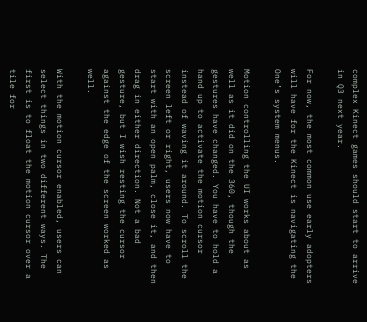complex Kinect games should start to arrive in Q3 next year.

For now, the most common use early adopters will have for the Kinect is navigating the One’s system menus.

Motion controlling the UI works about as well as it did on the 360, though the gestures have changed. You have to hold a hand up to activate the motion cursor instead of waving it around. To scroll the screen left or right, users now have to start with an open palm, close it, and then drag in either direction. Not a bad gesture, but I wish resting the cursor against the edge of the screen worked as well.

With the motion cursor enabled, users can select things in two different ways. The first is to float the motion cursor over a tile for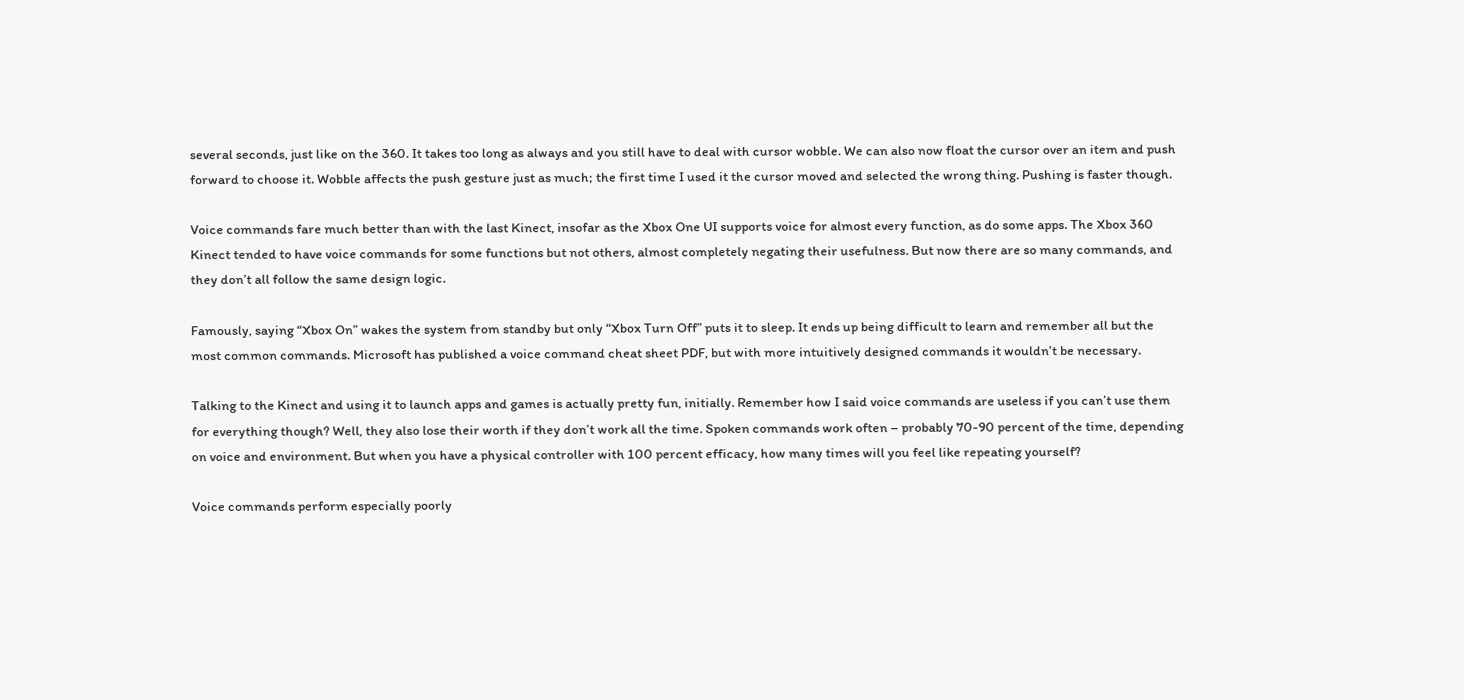several seconds, just like on the 360. It takes too long as always and you still have to deal with cursor wobble. We can also now float the cursor over an item and push forward to choose it. Wobble affects the push gesture just as much; the first time I used it the cursor moved and selected the wrong thing. Pushing is faster though.

Voice commands fare much better than with the last Kinect, insofar as the Xbox One UI supports voice for almost every function, as do some apps. The Xbox 360 Kinect tended to have voice commands for some functions but not others, almost completely negating their usefulness. But now there are so many commands, and they don’t all follow the same design logic.

Famously, saying “Xbox On” wakes the system from standby but only “Xbox Turn Off” puts it to sleep. It ends up being difficult to learn and remember all but the most common commands. Microsoft has published a voice command cheat sheet PDF, but with more intuitively designed commands it wouldn’t be necessary.

Talking to the Kinect and using it to launch apps and games is actually pretty fun, initially. Remember how I said voice commands are useless if you can’t use them for everything though? Well, they also lose their worth if they don’t work all the time. Spoken commands work often – probably 70-90 percent of the time, depending on voice and environment. But when you have a physical controller with 100 percent efficacy, how many times will you feel like repeating yourself?

Voice commands perform especially poorly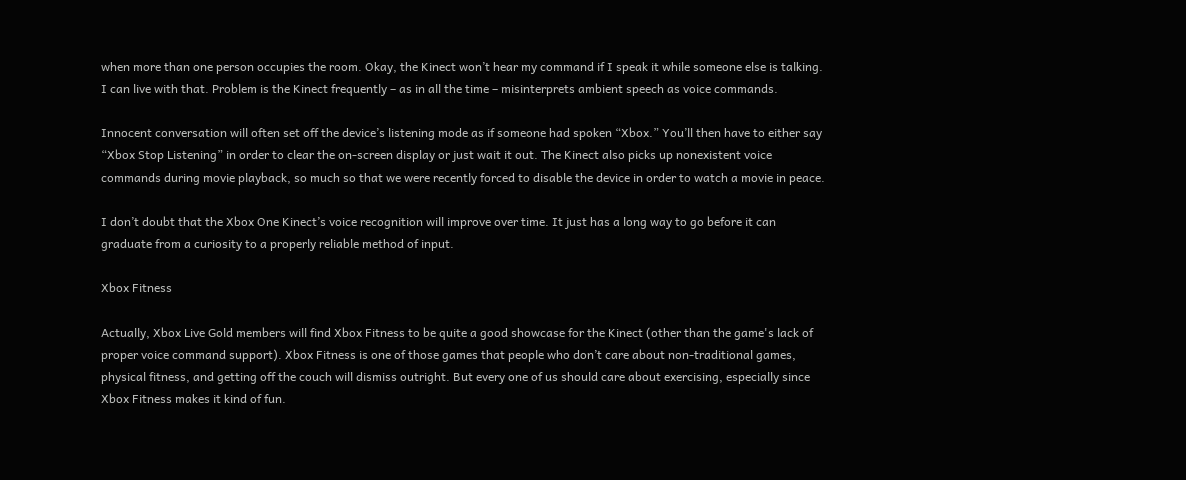when more than one person occupies the room. Okay, the Kinect won’t hear my command if I speak it while someone else is talking. I can live with that. Problem is the Kinect frequently – as in all the time – misinterprets ambient speech as voice commands.

Innocent conversation will often set off the device’s listening mode as if someone had spoken “Xbox.” You’ll then have to either say “Xbox Stop Listening” in order to clear the on-screen display or just wait it out. The Kinect also picks up nonexistent voice commands during movie playback, so much so that we were recently forced to disable the device in order to watch a movie in peace.

I don’t doubt that the Xbox One Kinect’s voice recognition will improve over time. It just has a long way to go before it can graduate from a curiosity to a properly reliable method of input.

Xbox Fitness

Actually, Xbox Live Gold members will find Xbox Fitness to be quite a good showcase for the Kinect (other than the game's lack of proper voice command support). Xbox Fitness is one of those games that people who don’t care about non-traditional games, physical fitness, and getting off the couch will dismiss outright. But every one of us should care about exercising, especially since Xbox Fitness makes it kind of fun.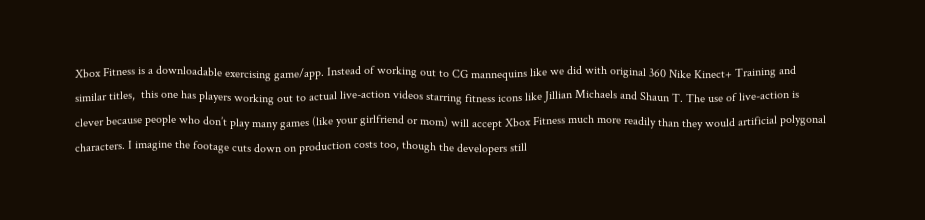Xbox Fitness is a downloadable exercising game/app. Instead of working out to CG mannequins like we did with original 360 Nike Kinect+ Training and similar titles,  this one has players working out to actual live-action videos starring fitness icons like Jillian Michaels and Shaun T. The use of live-action is clever because people who don’t play many games (like your girlfriend or mom) will accept Xbox Fitness much more readily than they would artificial polygonal characters. I imagine the footage cuts down on production costs too, though the developers still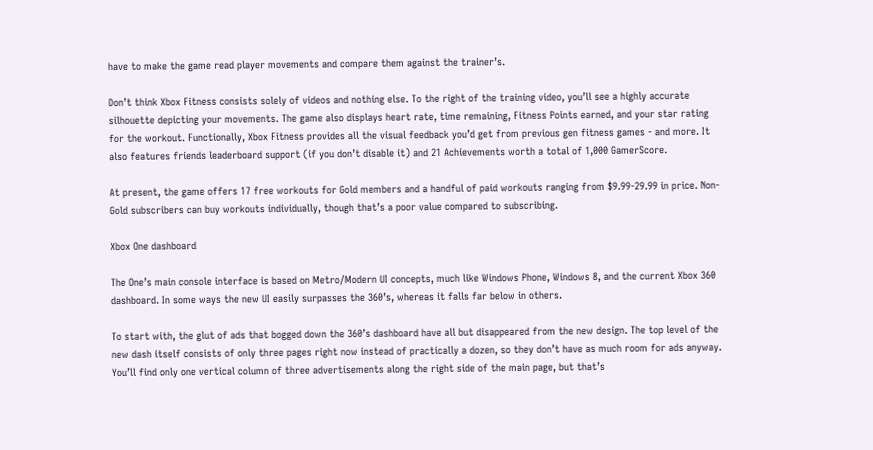have to make the game read player movements and compare them against the trainer’s.

Don’t think Xbox Fitness consists solely of videos and nothing else. To the right of the training video, you’ll see a highly accurate silhouette depicting your movements. The game also displays heart rate, time remaining, Fitness Points earned, and your star rating for the workout. Functionally, Xbox Fitness provides all the visual feedback you’d get from previous gen fitness games - and more. It also features friends leaderboard support (if you don’t disable it) and 21 Achievements worth a total of 1,000 GamerScore.

At present, the game offers 17 free workouts for Gold members and a handful of paid workouts ranging from $9.99-29.99 in price. Non-Gold subscribers can buy workouts individually, though that’s a poor value compared to subscribing.

Xbox One dashboard

The One’s main console interface is based on Metro/Modern UI concepts, much like Windows Phone, Windows 8, and the current Xbox 360 dashboard. In some ways the new UI easily surpasses the 360’s, whereas it falls far below in others.

To start with, the glut of ads that bogged down the 360’s dashboard have all but disappeared from the new design. The top level of the new dash itself consists of only three pages right now instead of practically a dozen, so they don’t have as much room for ads anyway. You’ll find only one vertical column of three advertisements along the right side of the main page, but that’s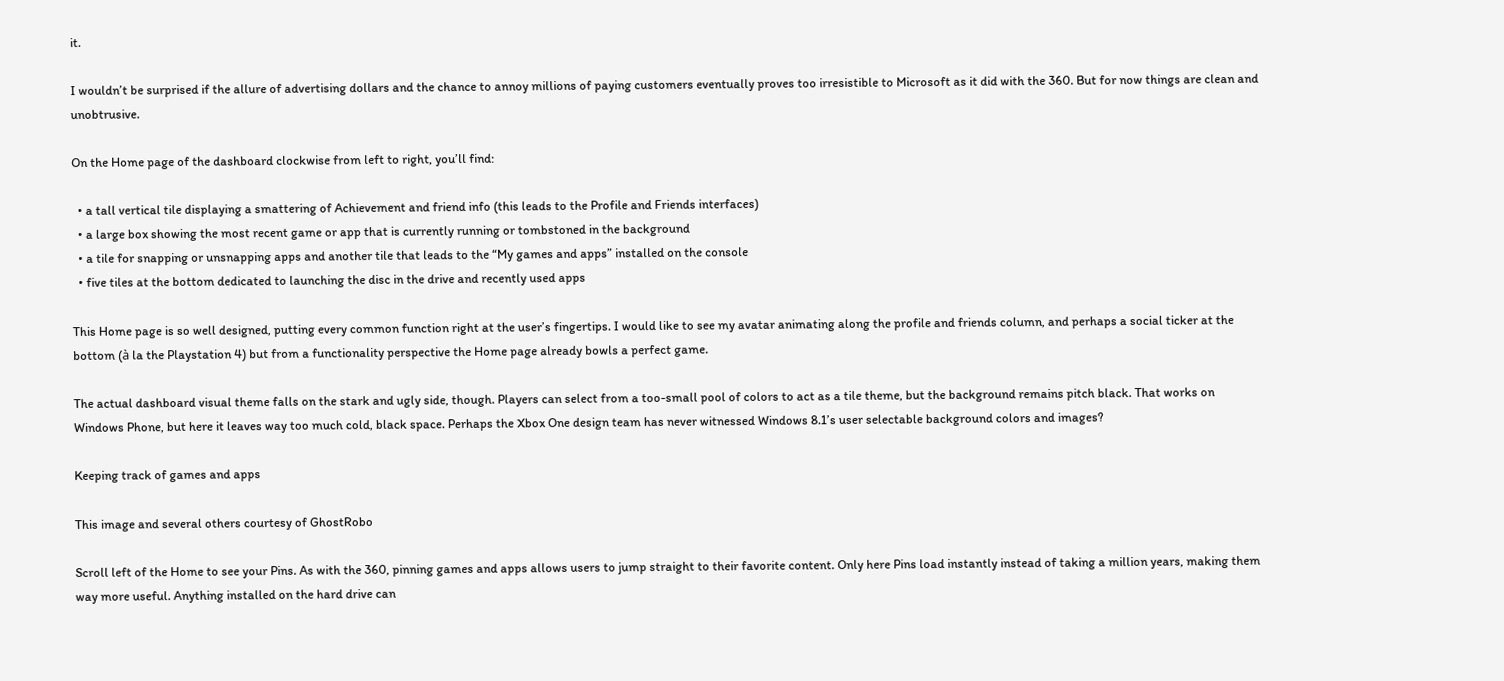it.

I wouldn’t be surprised if the allure of advertising dollars and the chance to annoy millions of paying customers eventually proves too irresistible to Microsoft as it did with the 360. But for now things are clean and unobtrusive.

On the Home page of the dashboard clockwise from left to right, you’ll find:

  • a tall vertical tile displaying a smattering of Achievement and friend info (this leads to the Profile and Friends interfaces)
  • a large box showing the most recent game or app that is currently running or tombstoned in the background
  • a tile for snapping or unsnapping apps and another tile that leads to the “My games and apps” installed on the console
  • five tiles at the bottom dedicated to launching the disc in the drive and recently used apps

This Home page is so well designed, putting every common function right at the user’s fingertips. I would like to see my avatar animating along the profile and friends column, and perhaps a social ticker at the bottom (à la the Playstation 4) but from a functionality perspective the Home page already bowls a perfect game.

The actual dashboard visual theme falls on the stark and ugly side, though. Players can select from a too-small pool of colors to act as a tile theme, but the background remains pitch black. That works on Windows Phone, but here it leaves way too much cold, black space. Perhaps the Xbox One design team has never witnessed Windows 8.1’s user selectable background colors and images?

Keeping track of games and apps

This image and several others courtesy of GhostRobo

Scroll left of the Home to see your Pins. As with the 360, pinning games and apps allows users to jump straight to their favorite content. Only here Pins load instantly instead of taking a million years, making them way more useful. Anything installed on the hard drive can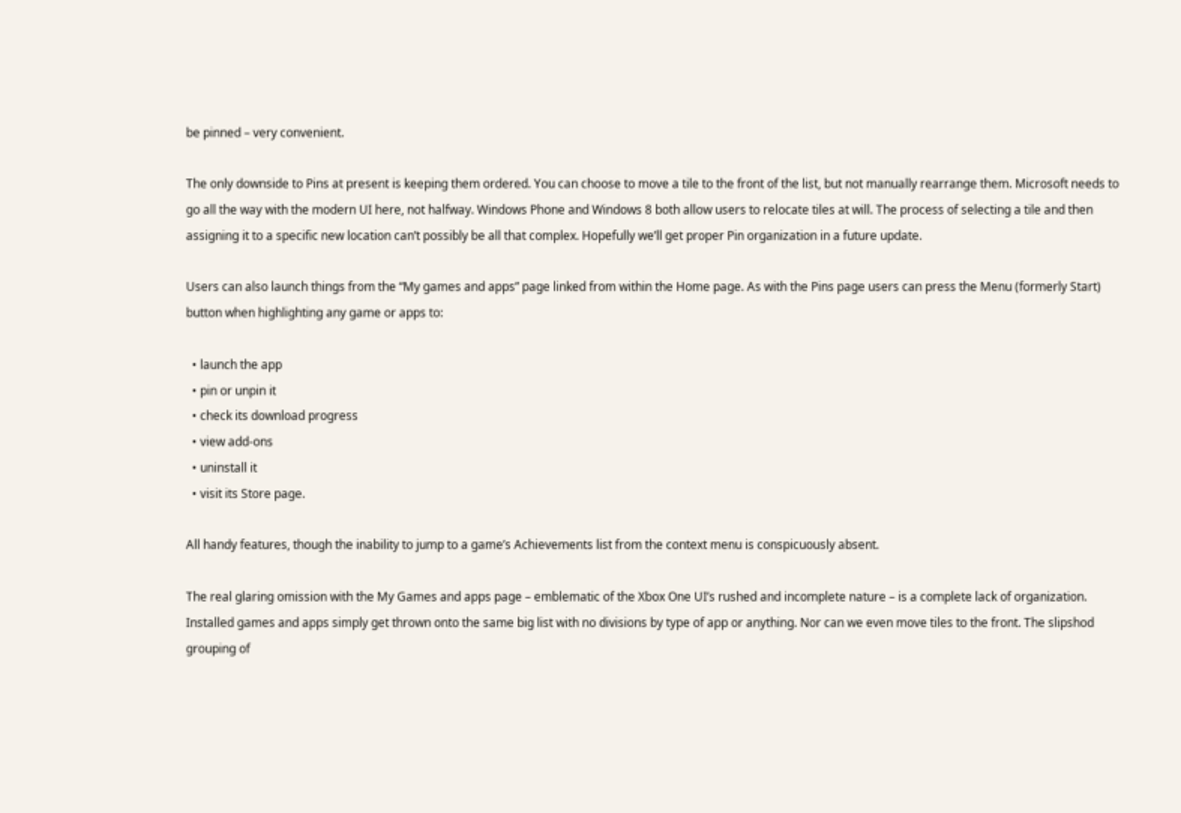be pinned – very convenient.

The only downside to Pins at present is keeping them ordered. You can choose to move a tile to the front of the list, but not manually rearrange them. Microsoft needs to go all the way with the modern UI here, not halfway. Windows Phone and Windows 8 both allow users to relocate tiles at will. The process of selecting a tile and then assigning it to a specific new location can’t possibly be all that complex. Hopefully we’ll get proper Pin organization in a future update.

Users can also launch things from the “My games and apps” page linked from within the Home page. As with the Pins page users can press the Menu (formerly Start) button when highlighting any game or apps to:

  • launch the app
  • pin or unpin it
  • check its download progress
  • view add-ons
  • uninstall it
  • visit its Store page.

All handy features, though the inability to jump to a game’s Achievements list from the context menu is conspicuously absent.

The real glaring omission with the My Games and apps page – emblematic of the Xbox One UI’s rushed and incomplete nature – is a complete lack of organization. Installed games and apps simply get thrown onto the same big list with no divisions by type of app or anything. Nor can we even move tiles to the front. The slipshod grouping of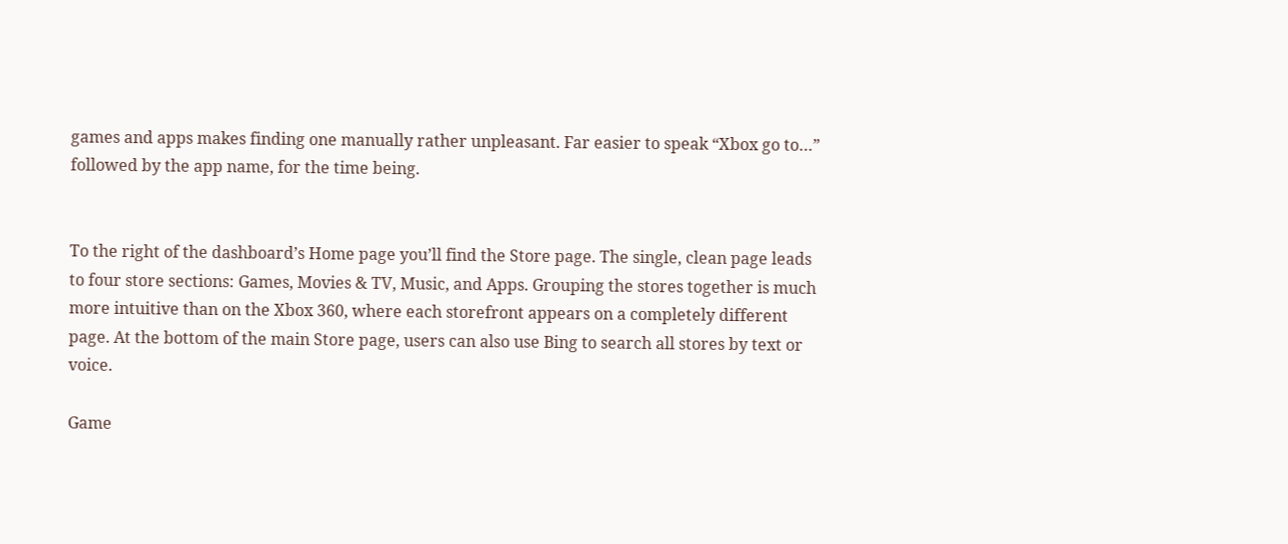games and apps makes finding one manually rather unpleasant. Far easier to speak “Xbox go to…” followed by the app name, for the time being.


To the right of the dashboard’s Home page you’ll find the Store page. The single, clean page leads to four store sections: Games, Movies & TV, Music, and Apps. Grouping the stores together is much more intuitive than on the Xbox 360, where each storefront appears on a completely different page. At the bottom of the main Store page, users can also use Bing to search all stores by text or voice.

Game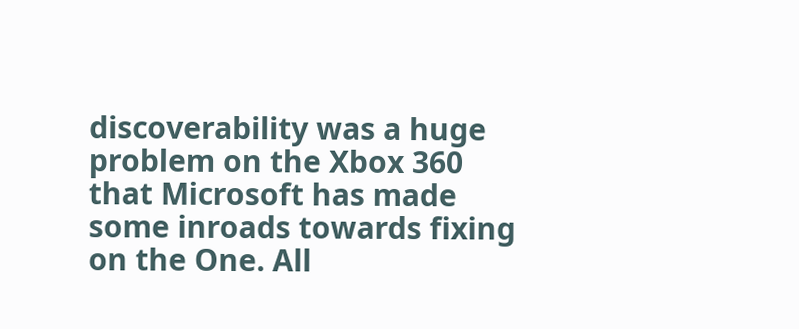discoverability was a huge problem on the Xbox 360 that Microsoft has made some inroads towards fixing on the One. All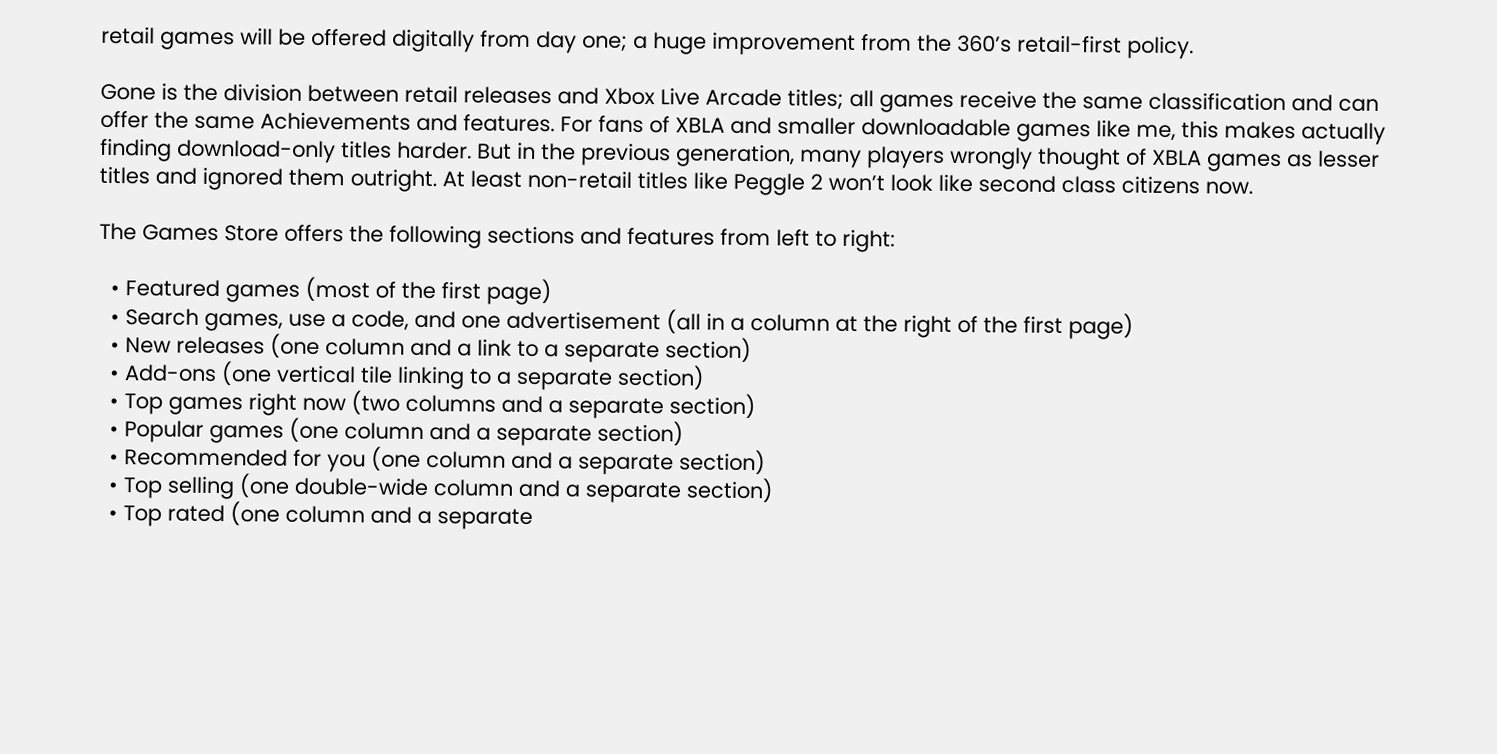retail games will be offered digitally from day one; a huge improvement from the 360’s retail-first policy.

Gone is the division between retail releases and Xbox Live Arcade titles; all games receive the same classification and can offer the same Achievements and features. For fans of XBLA and smaller downloadable games like me, this makes actually finding download-only titles harder. But in the previous generation, many players wrongly thought of XBLA games as lesser titles and ignored them outright. At least non-retail titles like Peggle 2 won’t look like second class citizens now.

The Games Store offers the following sections and features from left to right:

  • Featured games (most of the first page)
  • Search games, use a code, and one advertisement (all in a column at the right of the first page)
  • New releases (one column and a link to a separate section)
  • Add-ons (one vertical tile linking to a separate section)
  • Top games right now (two columns and a separate section)
  • Popular games (one column and a separate section)
  • Recommended for you (one column and a separate section)
  • Top selling (one double-wide column and a separate section)
  • Top rated (one column and a separate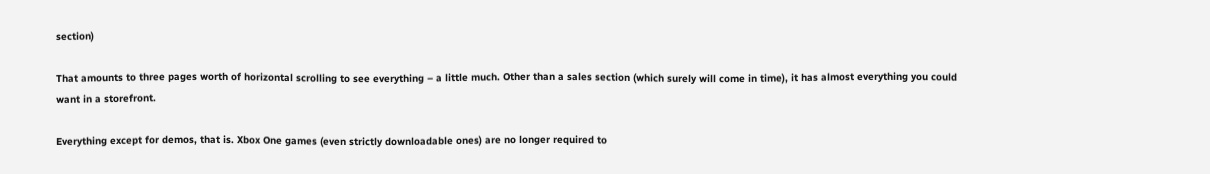section)

That amounts to three pages worth of horizontal scrolling to see everything – a little much. Other than a sales section (which surely will come in time), it has almost everything you could want in a storefront.

Everything except for demos, that is. Xbox One games (even strictly downloadable ones) are no longer required to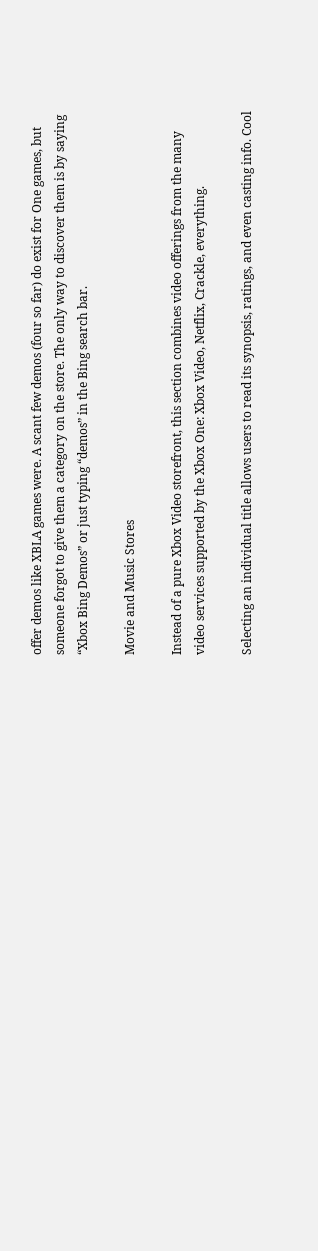offer demos like XBLA games were. A scant few demos (four so far) do exist for One games, but someone forgot to give them a category on the store. The only way to discover them is by saying “Xbox Bing Demos” or just typing “demos” in the Bing search bar.

Movie and Music Stores

Instead of a pure Xbox Video storefront, this section combines video offerings from the many video services supported by the Xbox One: Xbox Video, Netflix, Crackle, everything.

Selecting an individual title allows users to read its synopsis, ratings, and even casting info. Cool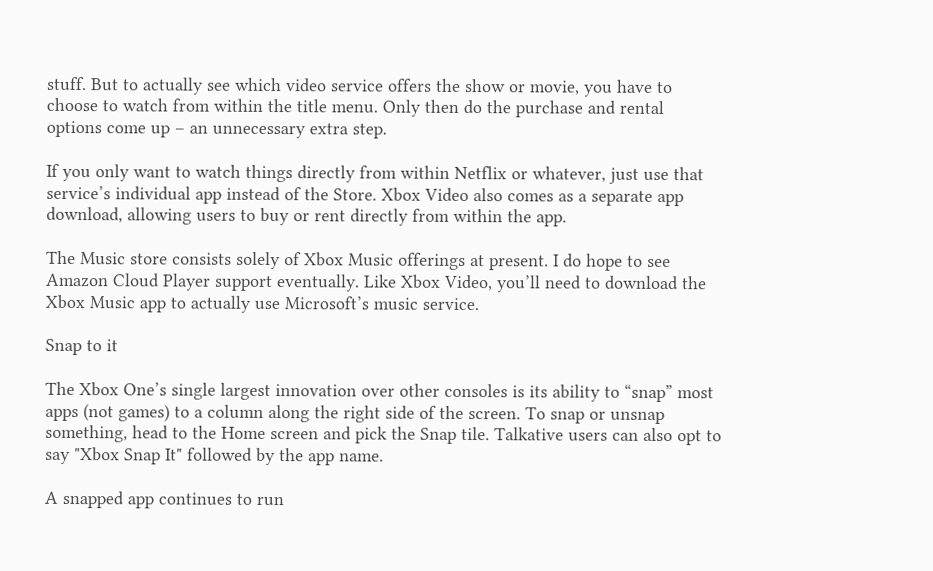stuff. But to actually see which video service offers the show or movie, you have to choose to watch from within the title menu. Only then do the purchase and rental options come up – an unnecessary extra step.

If you only want to watch things directly from within Netflix or whatever, just use that service’s individual app instead of the Store. Xbox Video also comes as a separate app download, allowing users to buy or rent directly from within the app.

The Music store consists solely of Xbox Music offerings at present. I do hope to see Amazon Cloud Player support eventually. Like Xbox Video, you’ll need to download the Xbox Music app to actually use Microsoft’s music service.

Snap to it

The Xbox One’s single largest innovation over other consoles is its ability to “snap” most apps (not games) to a column along the right side of the screen. To snap or unsnap something, head to the Home screen and pick the Snap tile. Talkative users can also opt to say "Xbox Snap It" followed by the app name.

A snapped app continues to run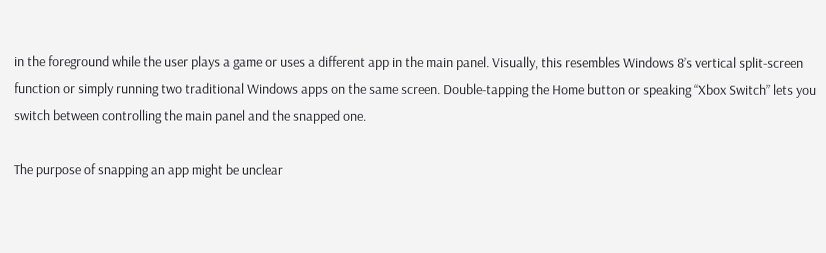in the foreground while the user plays a game or uses a different app in the main panel. Visually, this resembles Windows 8’s vertical split-screen function or simply running two traditional Windows apps on the same screen. Double-tapping the Home button or speaking “Xbox Switch” lets you switch between controlling the main panel and the snapped one.

The purpose of snapping an app might be unclear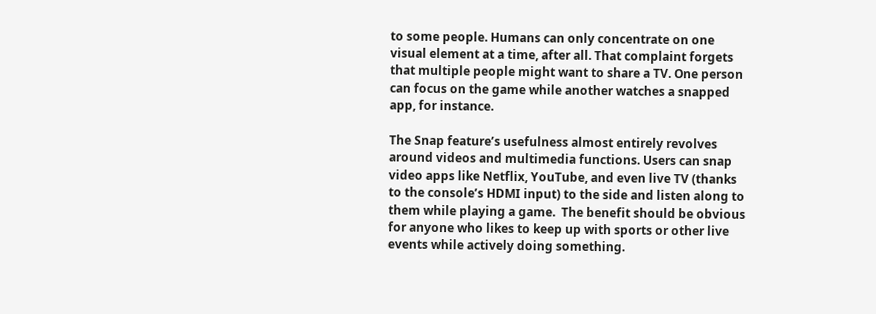to some people. Humans can only concentrate on one visual element at a time, after all. That complaint forgets that multiple people might want to share a TV. One person can focus on the game while another watches a snapped app, for instance.

The Snap feature’s usefulness almost entirely revolves around videos and multimedia functions. Users can snap video apps like Netflix, YouTube, and even live TV (thanks to the console’s HDMI input) to the side and listen along to them while playing a game.  The benefit should be obvious for anyone who likes to keep up with sports or other live events while actively doing something.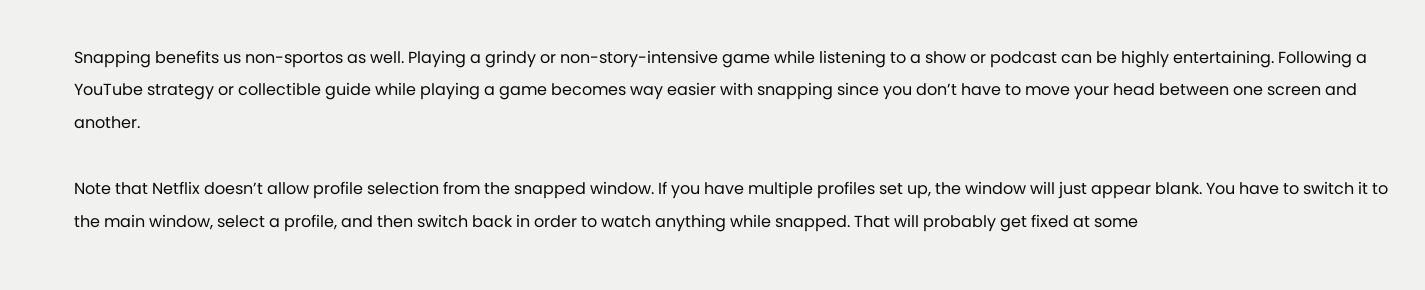Snapping benefits us non-sportos as well. Playing a grindy or non-story-intensive game while listening to a show or podcast can be highly entertaining. Following a YouTube strategy or collectible guide while playing a game becomes way easier with snapping since you don’t have to move your head between one screen and another.

Note that Netflix doesn’t allow profile selection from the snapped window. If you have multiple profiles set up, the window will just appear blank. You have to switch it to the main window, select a profile, and then switch back in order to watch anything while snapped. That will probably get fixed at some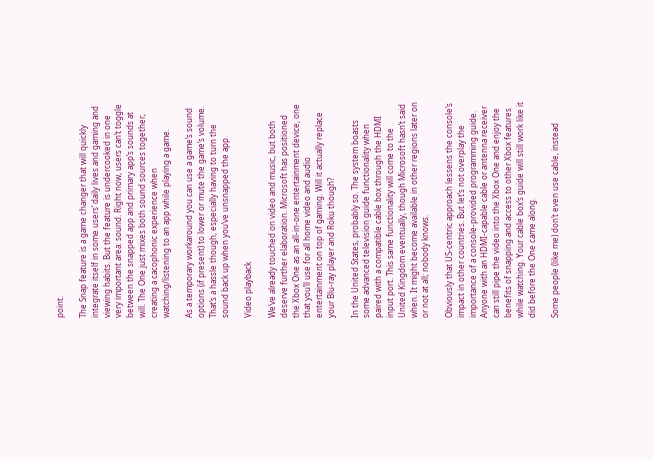point.

The Snap feature is a game changer that will quickly integrate itself in some users’ daily lives and gaming and viewing habits. But the feature is undercooked in one very important area: sound. Right now, users can’t toggle between the snapped app and primary app’s sounds at will. The One just mixes both sound sources together, creating a cacophonic experience when watching/listening to an app while playing a game.

As a temporary workaround you can use a game’s sound options (if present) to lower or mute the game’s volume. That’s a hassle though, especially having to turn the sound back up when you’ve unsnapped the app.

Video playback

We’ve already touched on video and music, but both deserve further elaboration. Microsoft has positioned the Xbox One as an all-in-one entertainment device, one that you’ll use for all home video and audio entertainment on top of gaming. Will it actually replace your Blu-ray player and Roku though?

In the United States, probably so. The system boasts some advanced television guide functionality when paired with a compatible cable box through the HDMI input port. This same functionality will come to the United Kingdom eventually, though Microsoft hasn’t said when. It might become available in other regions later on or not at all; nobody knows.

Obviously that US-centric approach lessens the console’s impact in other countries. But let’s not overplay the importance of a console-provided programming guide. Anyone with an HDMI-capable cable or antenna receiver can still pipe the video into the Xbox One and enjoy the benefits of snapping and access to other Xbox features while watching. Your cable box’s guide will still work like it did before the One came along.

Some people (like me) don’t even use cable, instead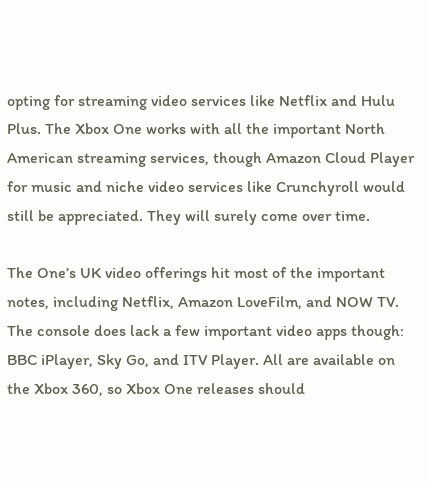opting for streaming video services like Netflix and Hulu Plus. The Xbox One works with all the important North American streaming services, though Amazon Cloud Player for music and niche video services like Crunchyroll would still be appreciated. They will surely come over time.

The One’s UK video offerings hit most of the important notes, including Netflix, Amazon LoveFilm, and NOW TV. The console does lack a few important video apps though: BBC iPlayer, Sky Go, and ITV Player. All are available on the Xbox 360, so Xbox One releases should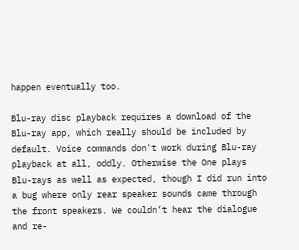happen eventually too.

Blu-ray disc playback requires a download of the Blu-ray app, which really should be included by default. Voice commands don't work during Blu-ray playback at all, oddly. Otherwise the One plays Blu-rays as well as expected, though I did run into a bug where only rear speaker sounds came through the front speakers. We couldn’t hear the dialogue and re-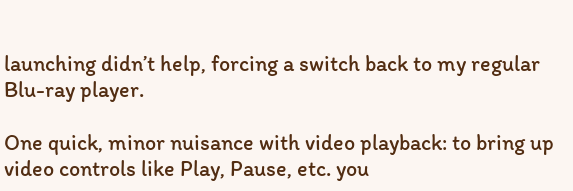launching didn’t help, forcing a switch back to my regular Blu-ray player.

One quick, minor nuisance with video playback: to bring up video controls like Play, Pause, etc. you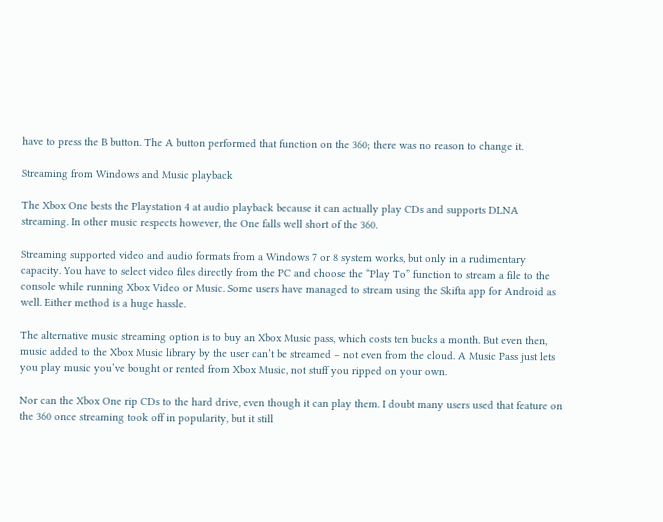have to press the B button. The A button performed that function on the 360; there was no reason to change it.

Streaming from Windows and Music playback

The Xbox One bests the Playstation 4 at audio playback because it can actually play CDs and supports DLNA streaming. In other music respects however, the One falls well short of the 360.

Streaming supported video and audio formats from a Windows 7 or 8 system works, but only in a rudimentary capacity. You have to select video files directly from the PC and choose the “Play To” function to stream a file to the console while running Xbox Video or Music. Some users have managed to stream using the Skifta app for Android as well. Either method is a huge hassle.

The alternative music streaming option is to buy an Xbox Music pass, which costs ten bucks a month. But even then, music added to the Xbox Music library by the user can’t be streamed – not even from the cloud. A Music Pass just lets you play music you’ve bought or rented from Xbox Music, not stuff you ripped on your own.

Nor can the Xbox One rip CDs to the hard drive, even though it can play them. I doubt many users used that feature on the 360 once streaming took off in popularity, but it still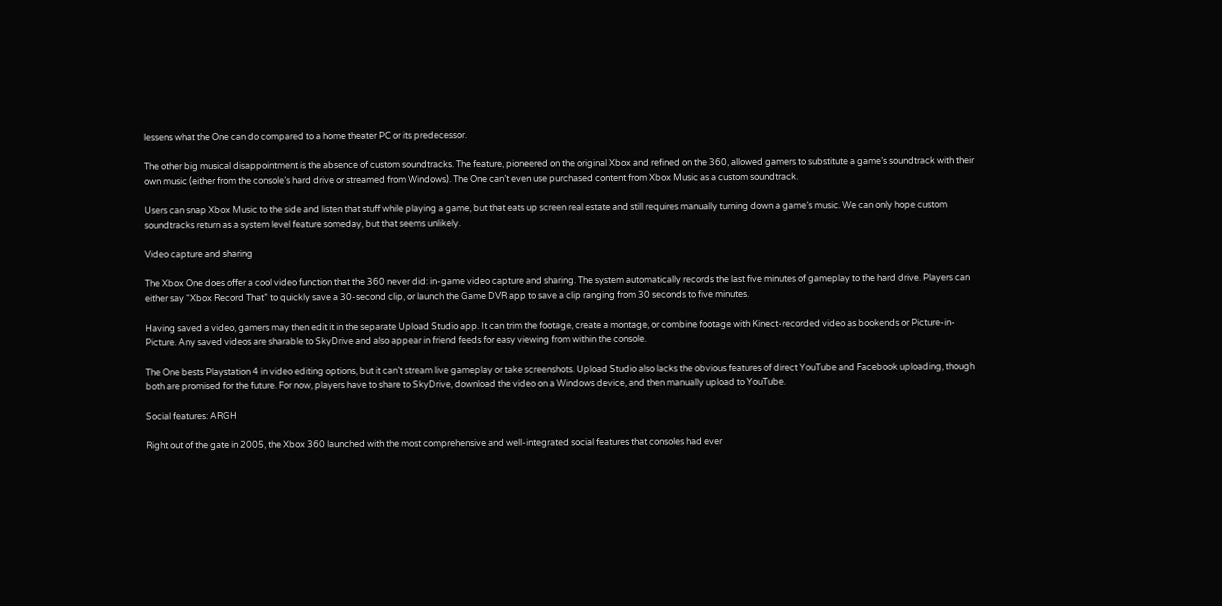lessens what the One can do compared to a home theater PC or its predecessor.

The other big musical disappointment is the absence of custom soundtracks. The feature, pioneered on the original Xbox and refined on the 360, allowed gamers to substitute a game’s soundtrack with their own music (either from the console’s hard drive or streamed from Windows). The One can’t even use purchased content from Xbox Music as a custom soundtrack.

Users can snap Xbox Music to the side and listen that stuff while playing a game, but that eats up screen real estate and still requires manually turning down a game’s music. We can only hope custom soundtracks return as a system level feature someday, but that seems unlikely.

Video capture and sharing

The Xbox One does offer a cool video function that the 360 never did: in-game video capture and sharing. The system automatically records the last five minutes of gameplay to the hard drive. Players can either say “Xbox Record That” to quickly save a 30-second clip, or launch the Game DVR app to save a clip ranging from 30 seconds to five minutes.

Having saved a video, gamers may then edit it in the separate Upload Studio app. It can trim the footage, create a montage, or combine footage with Kinect-recorded video as bookends or Picture-in-Picture. Any saved videos are sharable to SkyDrive and also appear in friend feeds for easy viewing from within the console.

The One bests Playstation 4 in video editing options, but it can’t stream live gameplay or take screenshots. Upload Studio also lacks the obvious features of direct YouTube and Facebook uploading, though both are promised for the future. For now, players have to share to SkyDrive, download the video on a Windows device, and then manually upload to YouTube.

Social features: ARGH

Right out of the gate in 2005, the Xbox 360 launched with the most comprehensive and well-integrated social features that consoles had ever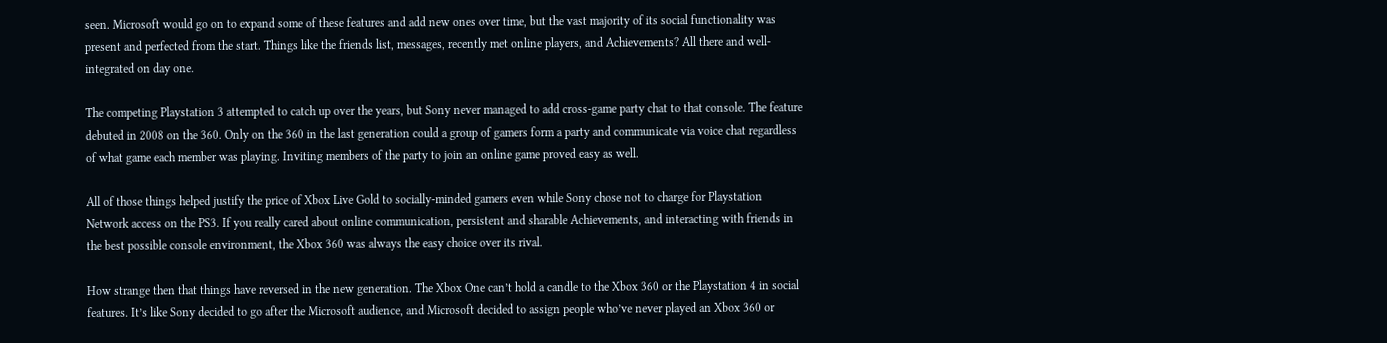seen. Microsoft would go on to expand some of these features and add new ones over time, but the vast majority of its social functionality was present and perfected from the start. Things like the friends list, messages, recently met online players, and Achievements? All there and well-integrated on day one.

The competing Playstation 3 attempted to catch up over the years, but Sony never managed to add cross-game party chat to that console. The feature debuted in 2008 on the 360. Only on the 360 in the last generation could a group of gamers form a party and communicate via voice chat regardless of what game each member was playing. Inviting members of the party to join an online game proved easy as well.

All of those things helped justify the price of Xbox Live Gold to socially-minded gamers even while Sony chose not to charge for Playstation Network access on the PS3. If you really cared about online communication, persistent and sharable Achievements, and interacting with friends in the best possible console environment, the Xbox 360 was always the easy choice over its rival.

How strange then that things have reversed in the new generation. The Xbox One can’t hold a candle to the Xbox 360 or the Playstation 4 in social features. It’s like Sony decided to go after the Microsoft audience, and Microsoft decided to assign people who’ve never played an Xbox 360 or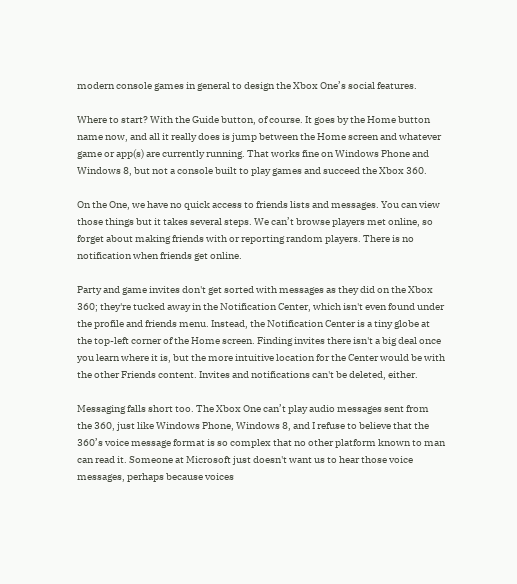modern console games in general to design the Xbox One’s social features.

Where to start? With the Guide button, of course. It goes by the Home button name now, and all it really does is jump between the Home screen and whatever game or app(s) are currently running. That works fine on Windows Phone and Windows 8, but not a console built to play games and succeed the Xbox 360.

On the One, we have no quick access to friends lists and messages. You can view those things but it takes several steps. We can’t browse players met online, so forget about making friends with or reporting random players. There is no notification when friends get online.

Party and game invites don't get sorted with messages as they did on the Xbox 360; they're tucked away in the Notification Center, which isn't even found under the profile and friends menu. Instead, the Notification Center is a tiny globe at the top-left corner of the Home screen. Finding invites there isn't a big deal once you learn where it is, but the more intuitive location for the Center would be with the other Friends content. Invites and notifications can't be deleted, either.

Messaging falls short too. The Xbox One can’t play audio messages sent from the 360, just like Windows Phone, Windows 8, and I refuse to believe that the 360’s voice message format is so complex that no other platform known to man can read it. Someone at Microsoft just doesn't want us to hear those voice messages, perhaps because voices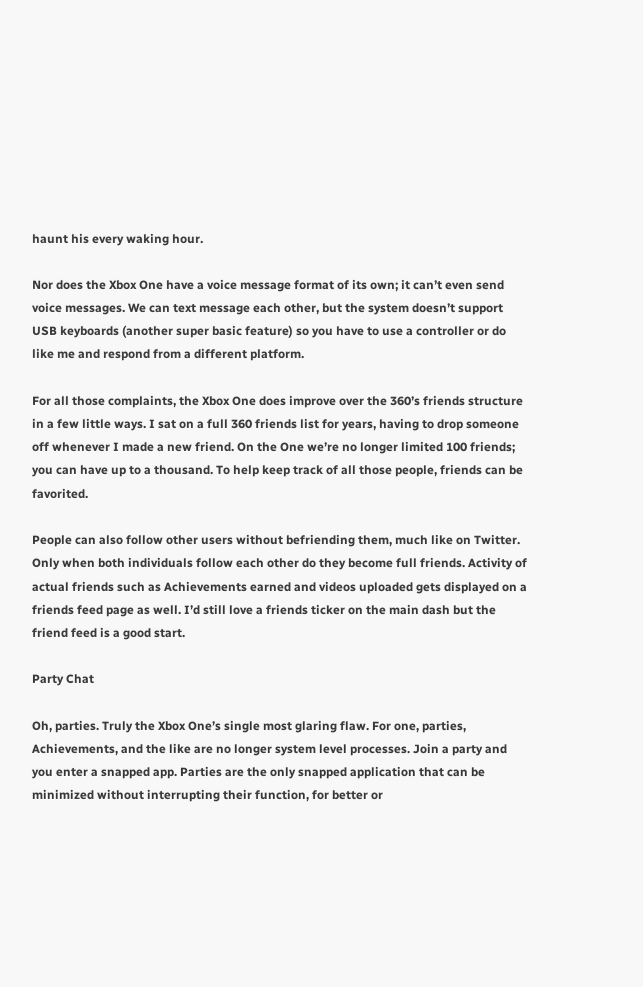haunt his every waking hour.

Nor does the Xbox One have a voice message format of its own; it can’t even send voice messages. We can text message each other, but the system doesn’t support USB keyboards (another super basic feature) so you have to use a controller or do like me and respond from a different platform.

For all those complaints, the Xbox One does improve over the 360’s friends structure in a few little ways. I sat on a full 360 friends list for years, having to drop someone off whenever I made a new friend. On the One we’re no longer limited 100 friends; you can have up to a thousand. To help keep track of all those people, friends can be favorited.

People can also follow other users without befriending them, much like on Twitter. Only when both individuals follow each other do they become full friends. Activity of actual friends such as Achievements earned and videos uploaded gets displayed on a friends feed page as well. I’d still love a friends ticker on the main dash but the friend feed is a good start.

Party Chat

Oh, parties. Truly the Xbox One’s single most glaring flaw. For one, parties, Achievements, and the like are no longer system level processes. Join a party and you enter a snapped app. Parties are the only snapped application that can be minimized without interrupting their function, for better or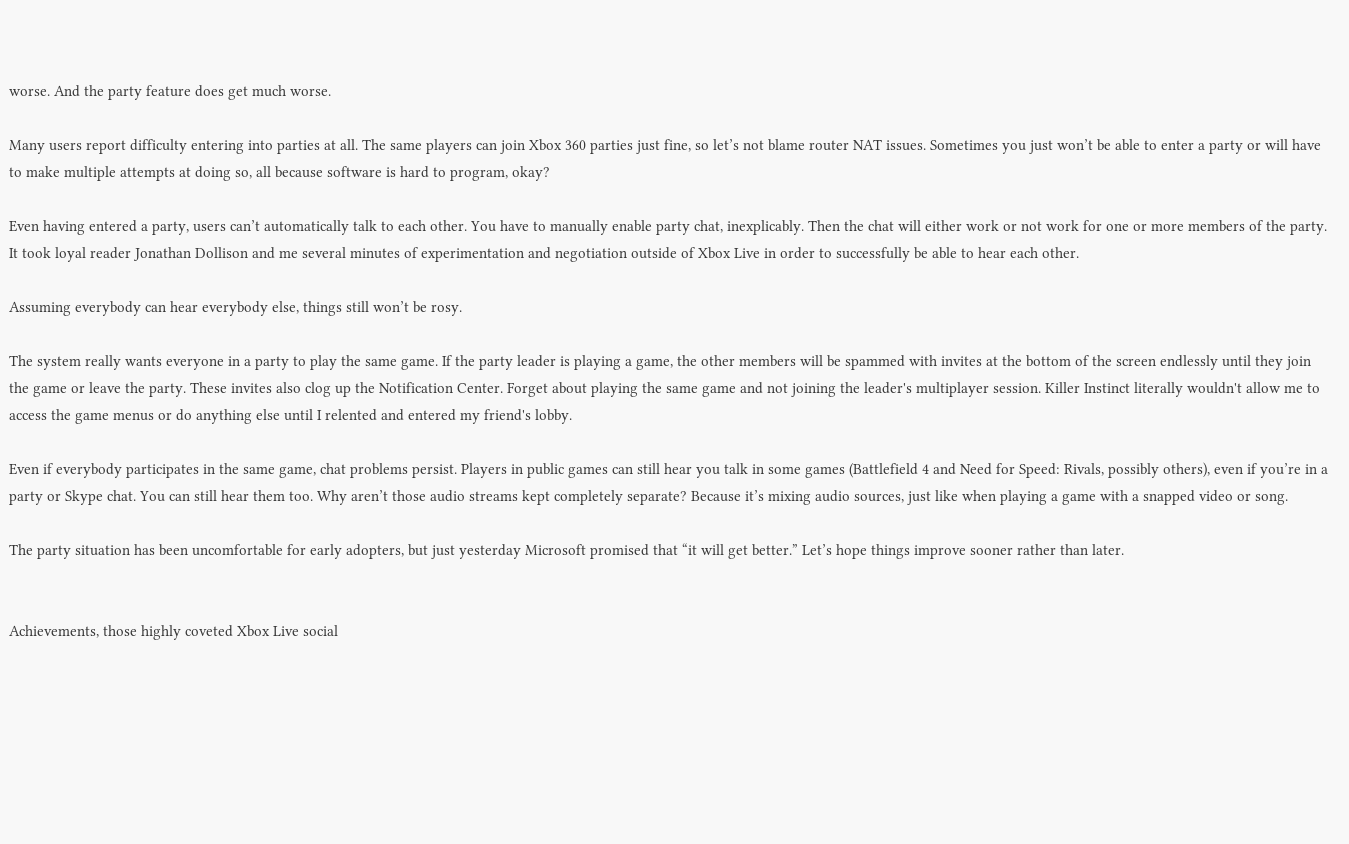worse. And the party feature does get much worse.

Many users report difficulty entering into parties at all. The same players can join Xbox 360 parties just fine, so let’s not blame router NAT issues. Sometimes you just won’t be able to enter a party or will have to make multiple attempts at doing so, all because software is hard to program, okay?

Even having entered a party, users can’t automatically talk to each other. You have to manually enable party chat, inexplicably. Then the chat will either work or not work for one or more members of the party. It took loyal reader Jonathan Dollison and me several minutes of experimentation and negotiation outside of Xbox Live in order to successfully be able to hear each other.

Assuming everybody can hear everybody else, things still won’t be rosy.

The system really wants everyone in a party to play the same game. If the party leader is playing a game, the other members will be spammed with invites at the bottom of the screen endlessly until they join the game or leave the party. These invites also clog up the Notification Center. Forget about playing the same game and not joining the leader's multiplayer session. Killer Instinct literally wouldn't allow me to access the game menus or do anything else until I relented and entered my friend's lobby.

Even if everybody participates in the same game, chat problems persist. Players in public games can still hear you talk in some games (Battlefield 4 and Need for Speed: Rivals, possibly others), even if you’re in a party or Skype chat. You can still hear them too. Why aren’t those audio streams kept completely separate? Because it’s mixing audio sources, just like when playing a game with a snapped video or song.

The party situation has been uncomfortable for early adopters, but just yesterday Microsoft promised that “it will get better.” Let’s hope things improve sooner rather than later.


Achievements, those highly coveted Xbox Live social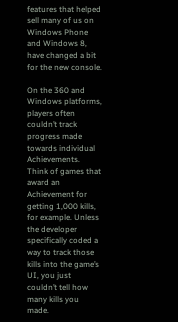features that helped sell many of us on Windows Phone and Windows 8, have changed a bit for the new console.

On the 360 and Windows platforms, players often couldn’t track progress made towards individual Achievements. Think of games that award an Achievement for getting 1,000 kills, for example. Unless the developer specifically coded a way to track those kills into the game’s UI, you just couldn’t tell how many kills you made.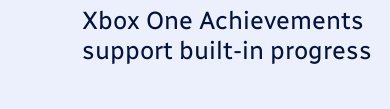Xbox One Achievements support built-in progress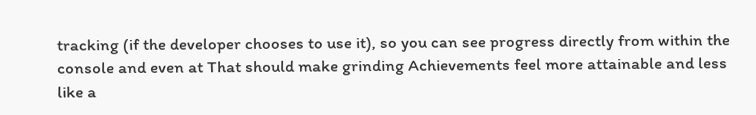tracking (if the developer chooses to use it), so you can see progress directly from within the console and even at That should make grinding Achievements feel more attainable and less like a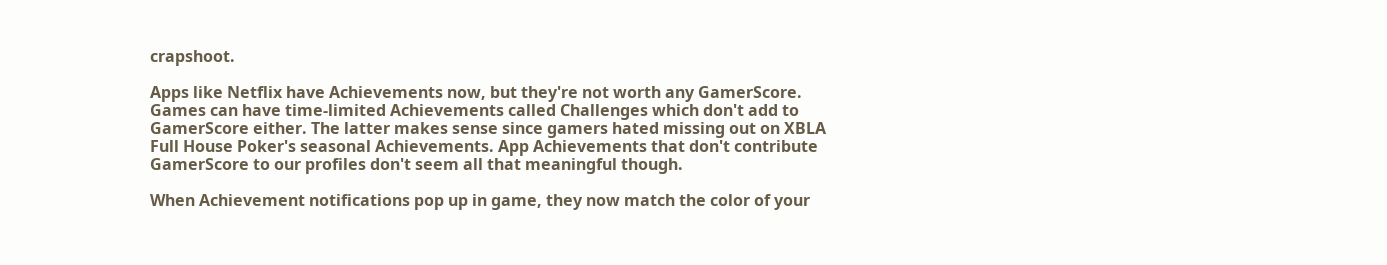crapshoot.

Apps like Netflix have Achievements now, but they're not worth any GamerScore. Games can have time-limited Achievements called Challenges which don't add to GamerScore either. The latter makes sense since gamers hated missing out on XBLA Full House Poker's seasonal Achievements. App Achievements that don't contribute GamerScore to our profiles don't seem all that meaningful though.

When Achievement notifications pop up in game, they now match the color of your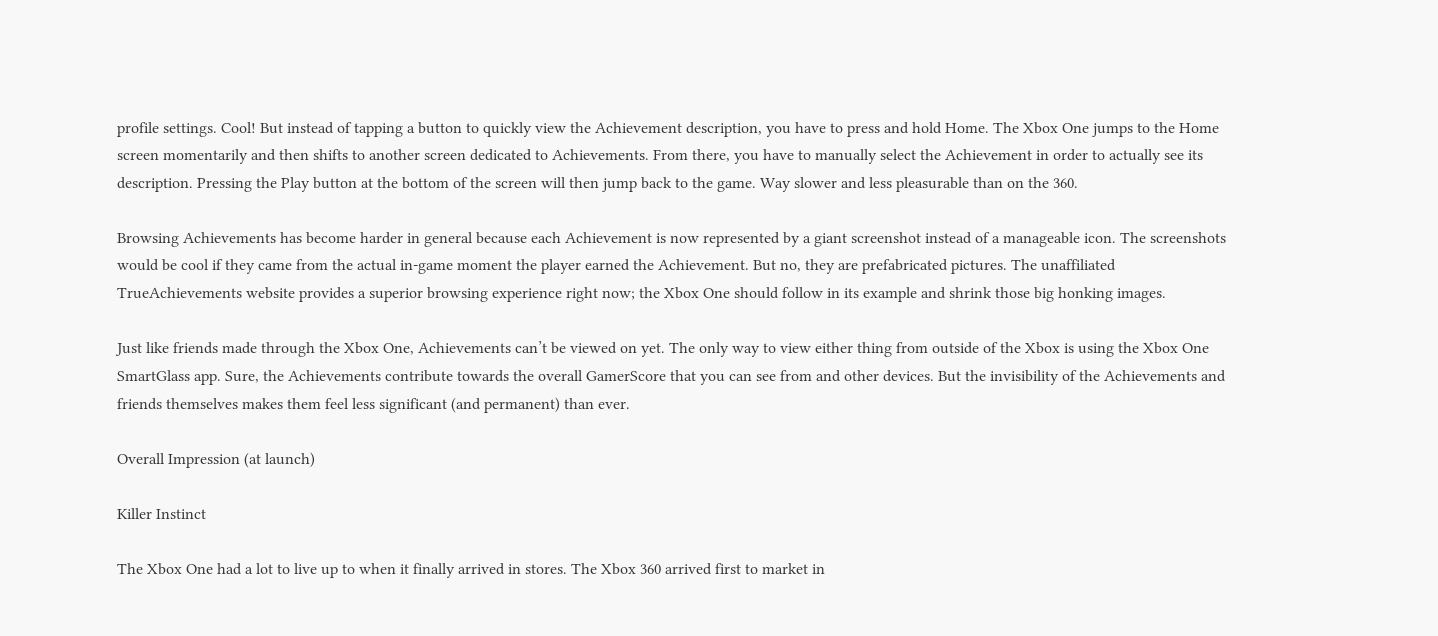profile settings. Cool! But instead of tapping a button to quickly view the Achievement description, you have to press and hold Home. The Xbox One jumps to the Home screen momentarily and then shifts to another screen dedicated to Achievements. From there, you have to manually select the Achievement in order to actually see its description. Pressing the Play button at the bottom of the screen will then jump back to the game. Way slower and less pleasurable than on the 360.

Browsing Achievements has become harder in general because each Achievement is now represented by a giant screenshot instead of a manageable icon. The screenshots would be cool if they came from the actual in-game moment the player earned the Achievement. But no, they are prefabricated pictures. The unaffiliated TrueAchievements website provides a superior browsing experience right now; the Xbox One should follow in its example and shrink those big honking images.

Just like friends made through the Xbox One, Achievements can’t be viewed on yet. The only way to view either thing from outside of the Xbox is using the Xbox One SmartGlass app. Sure, the Achievements contribute towards the overall GamerScore that you can see from and other devices. But the invisibility of the Achievements and friends themselves makes them feel less significant (and permanent) than ever.

Overall Impression (at launch)

Killer Instinct

The Xbox One had a lot to live up to when it finally arrived in stores. The Xbox 360 arrived first to market in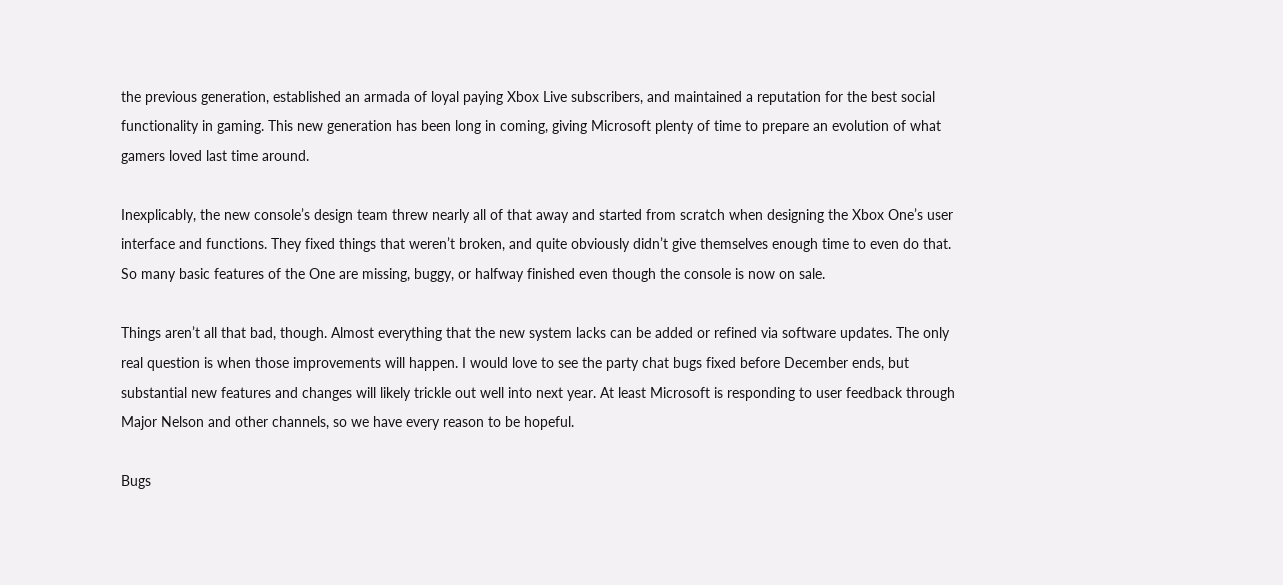the previous generation, established an armada of loyal paying Xbox Live subscribers, and maintained a reputation for the best social functionality in gaming. This new generation has been long in coming, giving Microsoft plenty of time to prepare an evolution of what gamers loved last time around.

Inexplicably, the new console’s design team threw nearly all of that away and started from scratch when designing the Xbox One’s user interface and functions. They fixed things that weren’t broken, and quite obviously didn’t give themselves enough time to even do that. So many basic features of the One are missing, buggy, or halfway finished even though the console is now on sale.

Things aren’t all that bad, though. Almost everything that the new system lacks can be added or refined via software updates. The only real question is when those improvements will happen. I would love to see the party chat bugs fixed before December ends, but substantial new features and changes will likely trickle out well into next year. At least Microsoft is responding to user feedback through Major Nelson and other channels, so we have every reason to be hopeful.

Bugs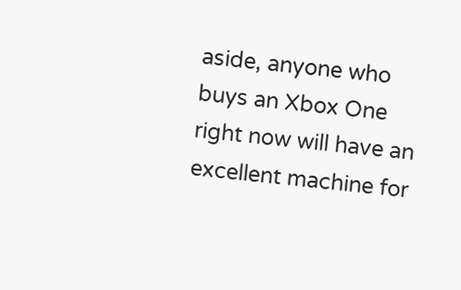aside, anyone who buys an Xbox One right now will have an excellent machine for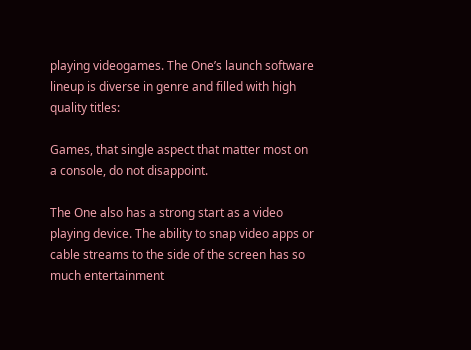playing videogames. The One’s launch software lineup is diverse in genre and filled with high quality titles:

Games, that single aspect that matter most on a console, do not disappoint.

The One also has a strong start as a video playing device. The ability to snap video apps or cable streams to the side of the screen has so much entertainment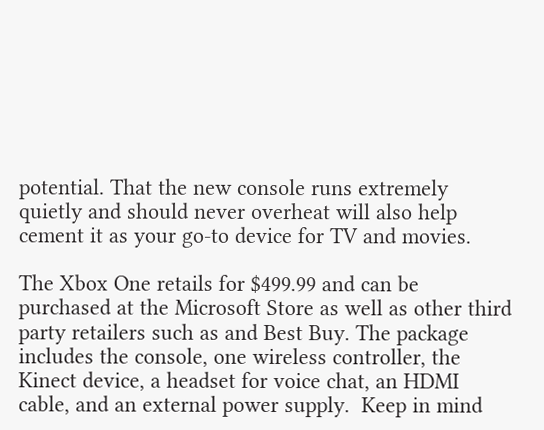potential. That the new console runs extremely quietly and should never overheat will also help cement it as your go-to device for TV and movies.

The Xbox One retails for $499.99 and can be purchased at the Microsoft Store as well as other third party retailers such as and Best Buy. The package includes the console, one wireless controller, the Kinect device, a headset for voice chat, an HDMI cable, and an external power supply.  Keep in mind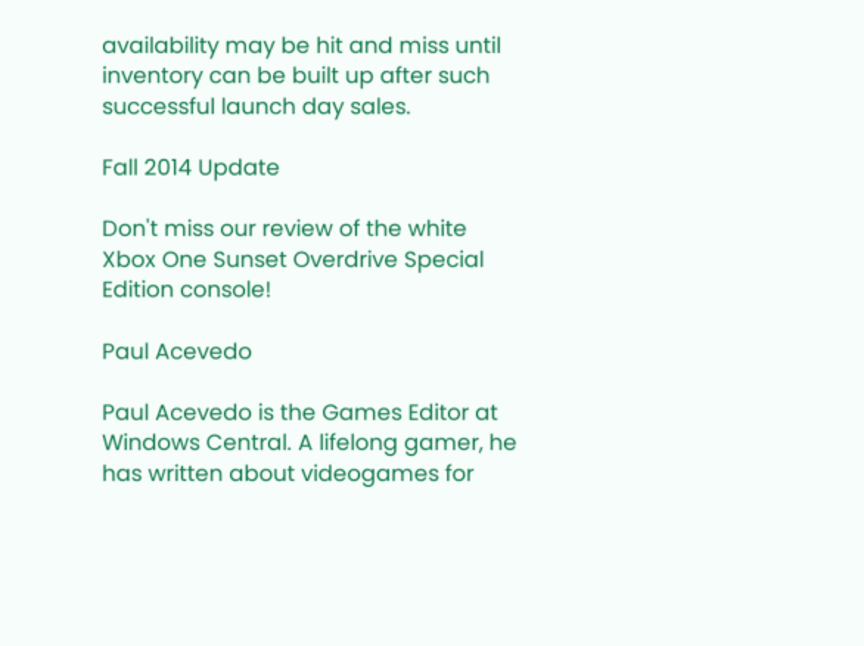availability may be hit and miss until inventory can be built up after such successful launch day sales.

Fall 2014 Update

Don't miss our review of the white Xbox One Sunset Overdrive Special Edition console!

Paul Acevedo

Paul Acevedo is the Games Editor at Windows Central. A lifelong gamer, he has written about videogames for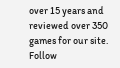over 15 years and reviewed over 350 games for our site. Follow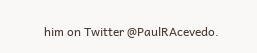him on Twitter @PaulRAcevedo.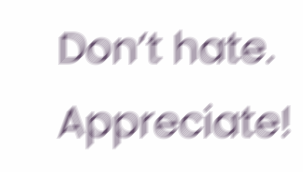Don’t hate. Appreciate!